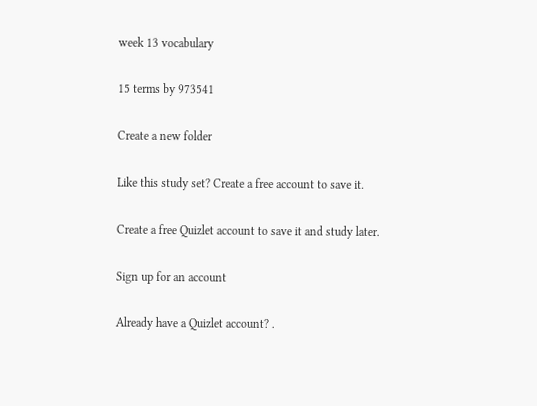week 13 vocabulary

15 terms by 973541

Create a new folder

Like this study set? Create a free account to save it.

Create a free Quizlet account to save it and study later.

Sign up for an account

Already have a Quizlet account? .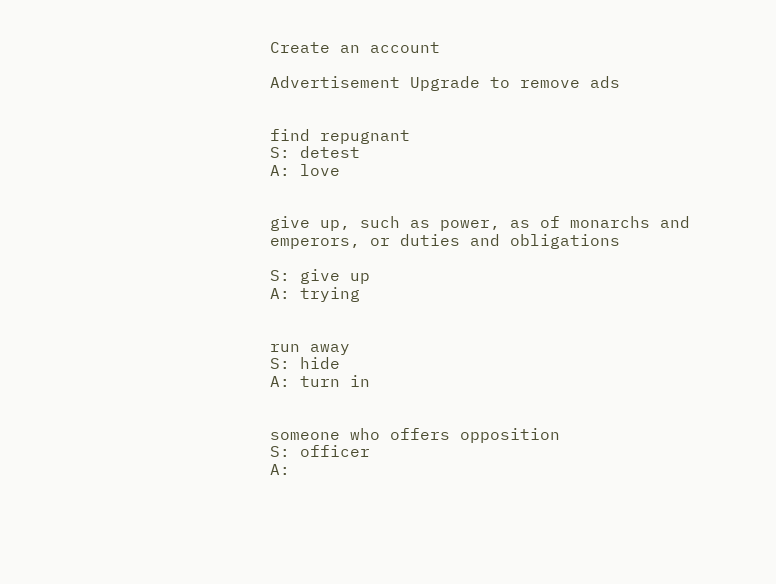Create an account

Advertisement Upgrade to remove ads


find repugnant
S: detest
A: love


give up, such as power, as of monarchs and emperors, or duties and obligations

S: give up
A: trying


run away
S: hide
A: turn in


someone who offers opposition
S: officer
A: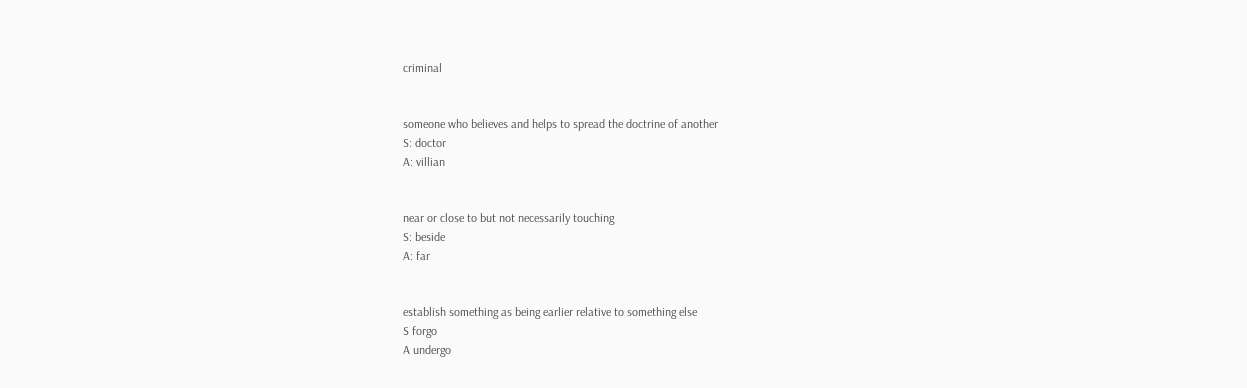criminal


someone who believes and helps to spread the doctrine of another
S: doctor
A: villian


near or close to but not necessarily touching
S: beside
A: far


establish something as being earlier relative to something else
S forgo
A undergo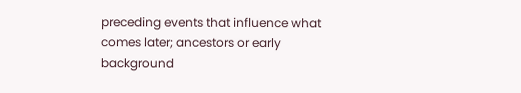preceding events that influence what comes later; ancestors or early background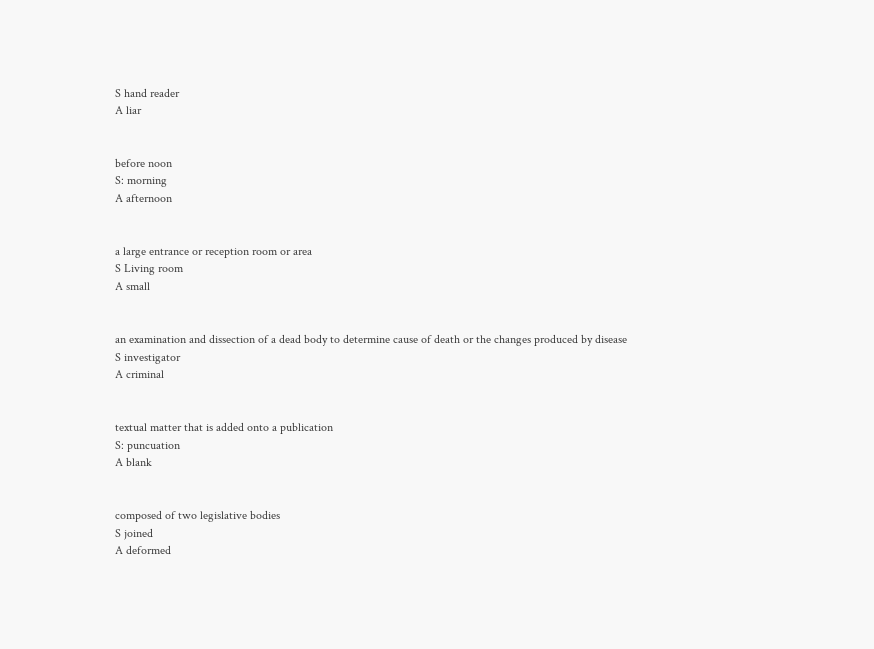S hand reader
A liar


before noon
S: morning
A afternoon


a large entrance or reception room or area
S Living room
A small


an examination and dissection of a dead body to determine cause of death or the changes produced by disease
S investigator
A criminal


textual matter that is added onto a publication
S: puncuation
A blank


composed of two legislative bodies
S joined
A deformed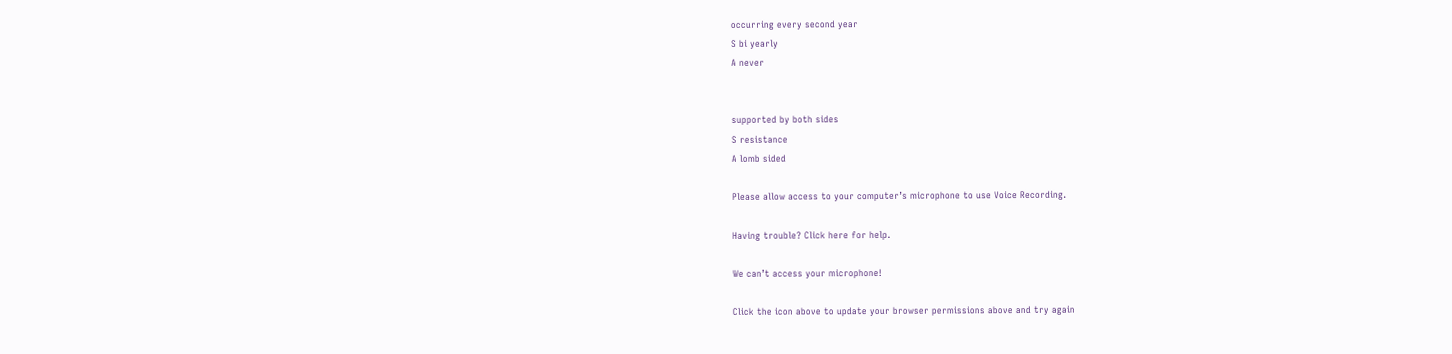occurring every second year
S bi yearly
A never


supported by both sides
S resistance
A lomb sided

Please allow access to your computer’s microphone to use Voice Recording.

Having trouble? Click here for help.

We can’t access your microphone!

Click the icon above to update your browser permissions above and try again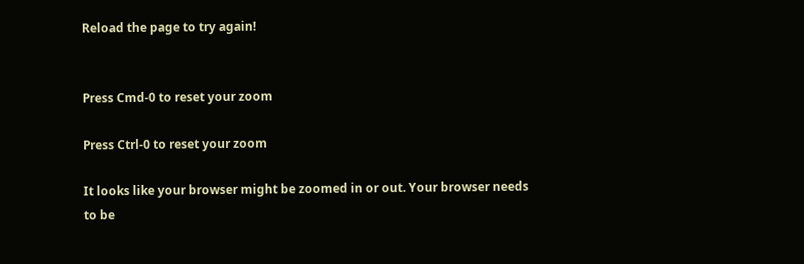Reload the page to try again!


Press Cmd-0 to reset your zoom

Press Ctrl-0 to reset your zoom

It looks like your browser might be zoomed in or out. Your browser needs to be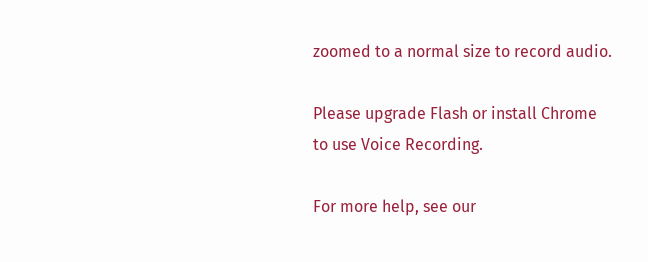zoomed to a normal size to record audio.

Please upgrade Flash or install Chrome
to use Voice Recording.

For more help, see our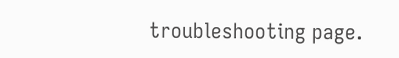troubleshooting page.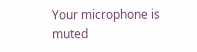Your microphone is muted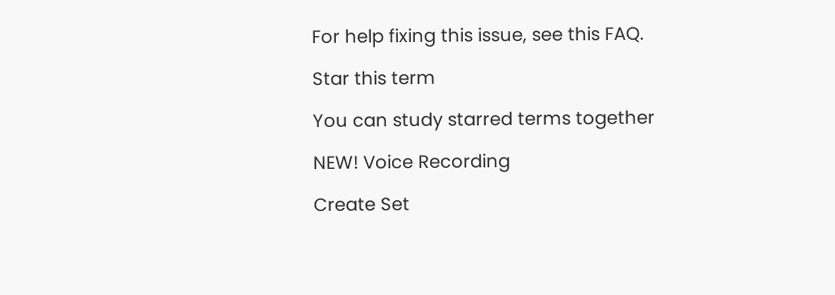For help fixing this issue, see this FAQ.

Star this term

You can study starred terms together

NEW! Voice Recording

Create Set